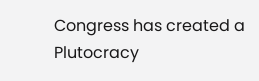Congress has created a Plutocracy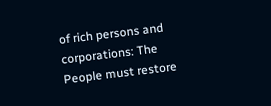of rich persons and corporations: The People must restore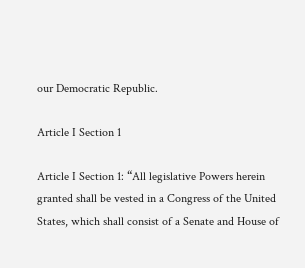our Democratic Republic.

Article I Section 1

Article I Section 1: “All legislative Powers herein granted shall be vested in a Congress of the United States, which shall consist of a Senate and House of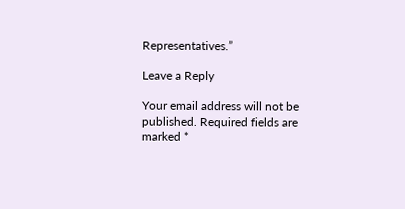Representatives.”

Leave a Reply

Your email address will not be published. Required fields are marked *